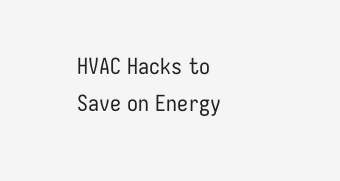HVAC Hacks to Save on Energy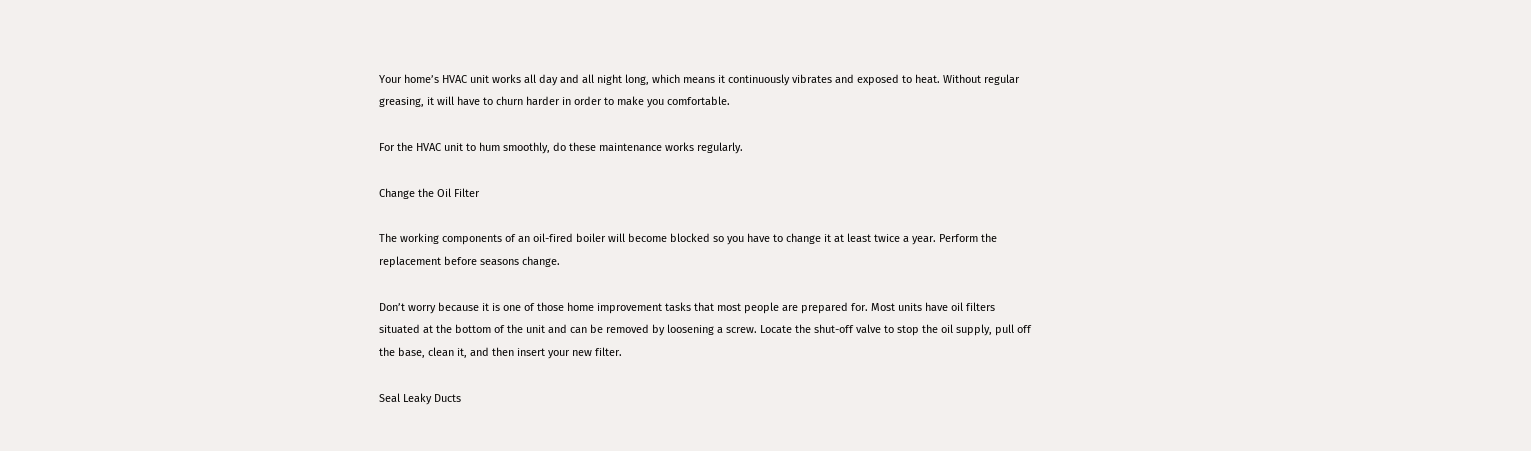Your home’s HVAC unit works all day and all night long, which means it continuously vibrates and exposed to heat. Without regular greasing, it will have to churn harder in order to make you comfortable.

For the HVAC unit to hum smoothly, do these maintenance works regularly.

Change the Oil Filter

The working components of an oil-fired boiler will become blocked so you have to change it at least twice a year. Perform the replacement before seasons change.

Don’t worry because it is one of those home improvement tasks that most people are prepared for. Most units have oil filters situated at the bottom of the unit and can be removed by loosening a screw. Locate the shut-off valve to stop the oil supply, pull off the base, clean it, and then insert your new filter.

Seal Leaky Ducts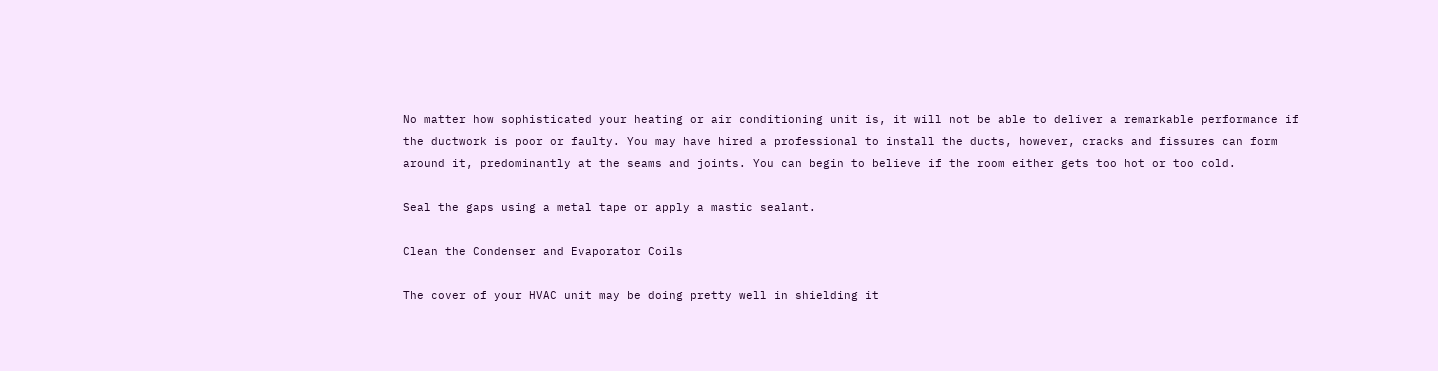No matter how sophisticated your heating or air conditioning unit is, it will not be able to deliver a remarkable performance if the ductwork is poor or faulty. You may have hired a professional to install the ducts, however, cracks and fissures can form around it, predominantly at the seams and joints. You can begin to believe if the room either gets too hot or too cold.

Seal the gaps using a metal tape or apply a mastic sealant.

Clean the Condenser and Evaporator Coils

The cover of your HVAC unit may be doing pretty well in shielding it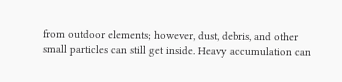from outdoor elements; however, dust, debris, and other small particles can still get inside. Heavy accumulation can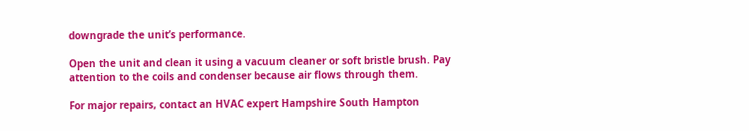downgrade the unit’s performance.

Open the unit and clean it using a vacuum cleaner or soft bristle brush. Pay attention to the coils and condenser because air flows through them.

For major repairs, contact an HVAC expert Hampshire South Hampton